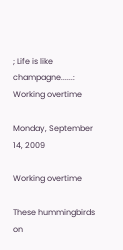; Life is like champagne......: Working overtime

Monday, September 14, 2009

Working overtime

These hummingbirds on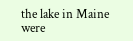the lake in Maine were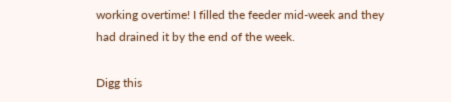working overtime! I filled the feeder mid-week and they had drained it by the end of the week.

Digg this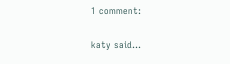1 comment:

katy said...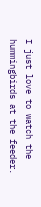I just love to watch the hummingbirds at the feeder.